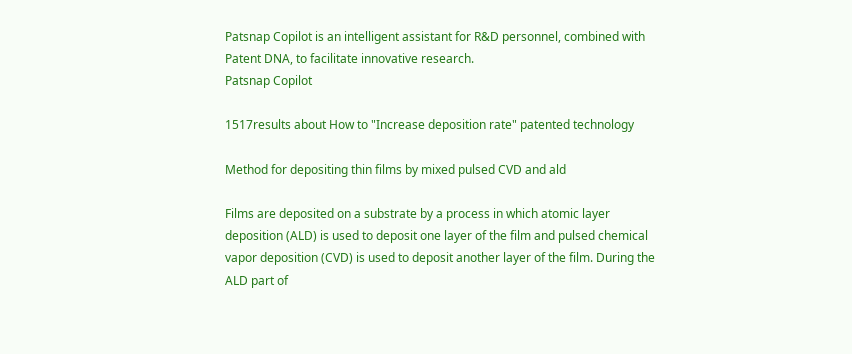Patsnap Copilot is an intelligent assistant for R&D personnel, combined with Patent DNA, to facilitate innovative research.
Patsnap Copilot

1517results about How to "Increase deposition rate" patented technology

Method for depositing thin films by mixed pulsed CVD and ald

Films are deposited on a substrate by a process in which atomic layer deposition (ALD) is used to deposit one layer of the film and pulsed chemical vapor deposition (CVD) is used to deposit another layer of the film. During the ALD part of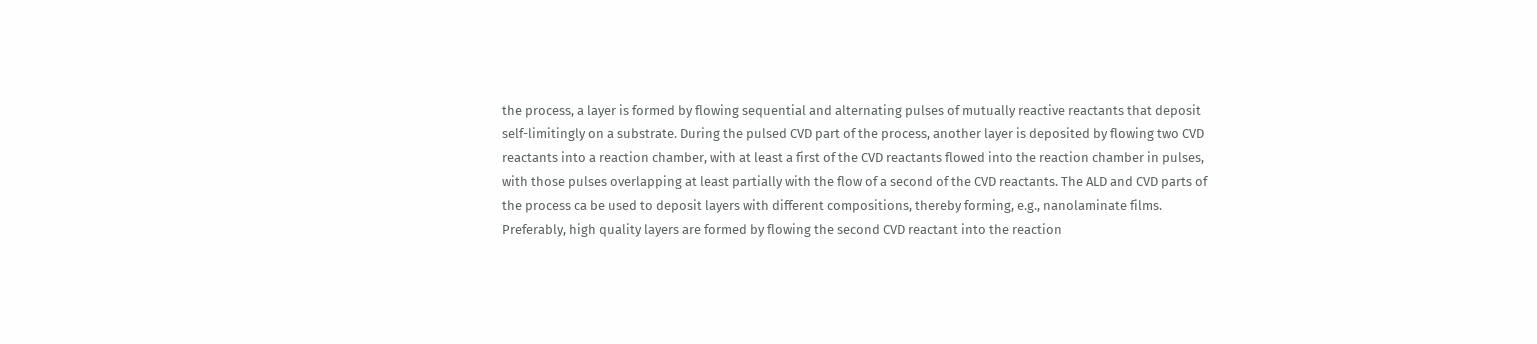the process, a layer is formed by flowing sequential and alternating pulses of mutually reactive reactants that deposit self-limitingly on a substrate. During the pulsed CVD part of the process, another layer is deposited by flowing two CVD reactants into a reaction chamber, with at least a first of the CVD reactants flowed into the reaction chamber in pulses, with those pulses overlapping at least partially with the flow of a second of the CVD reactants. The ALD and CVD parts of the process ca be used to deposit layers with different compositions, thereby forming, e.g., nanolaminate films. Preferably, high quality layers are formed by flowing the second CVD reactant into the reaction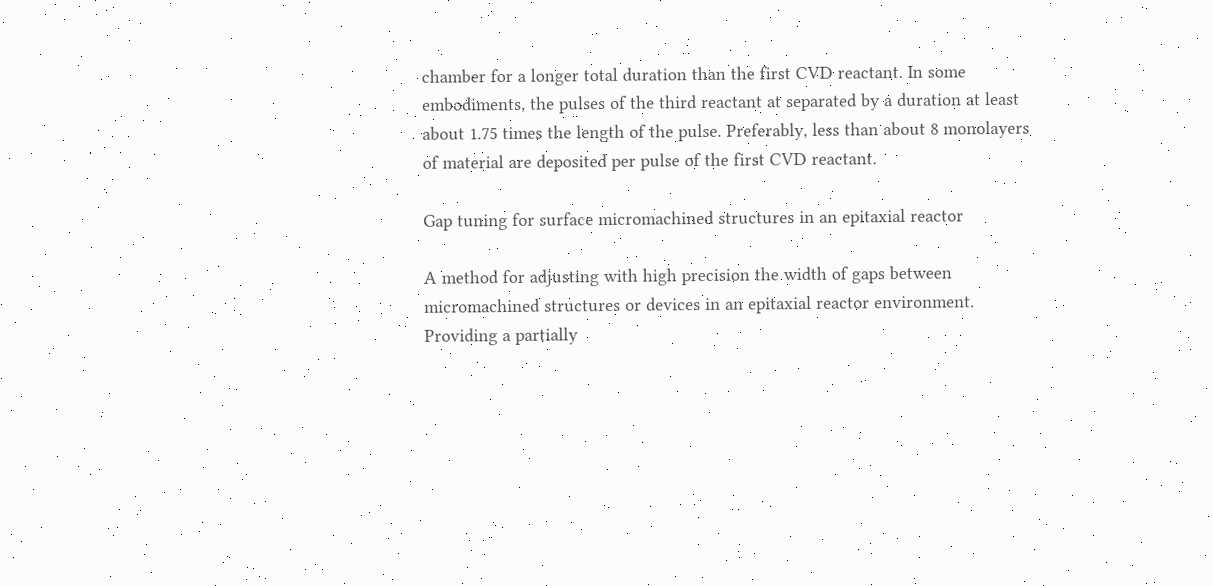chamber for a longer total duration than the first CVD reactant. In some embodiments, the pulses of the third reactant at separated by a duration at least about 1.75 times the length of the pulse. Preferably, less than about 8 monolayers of material are deposited per pulse of the first CVD reactant.

Gap tuning for surface micromachined structures in an epitaxial reactor

A method for adjusting with high precision the width of gaps between micromachined structures or devices in an epitaxial reactor environment. Providing a partially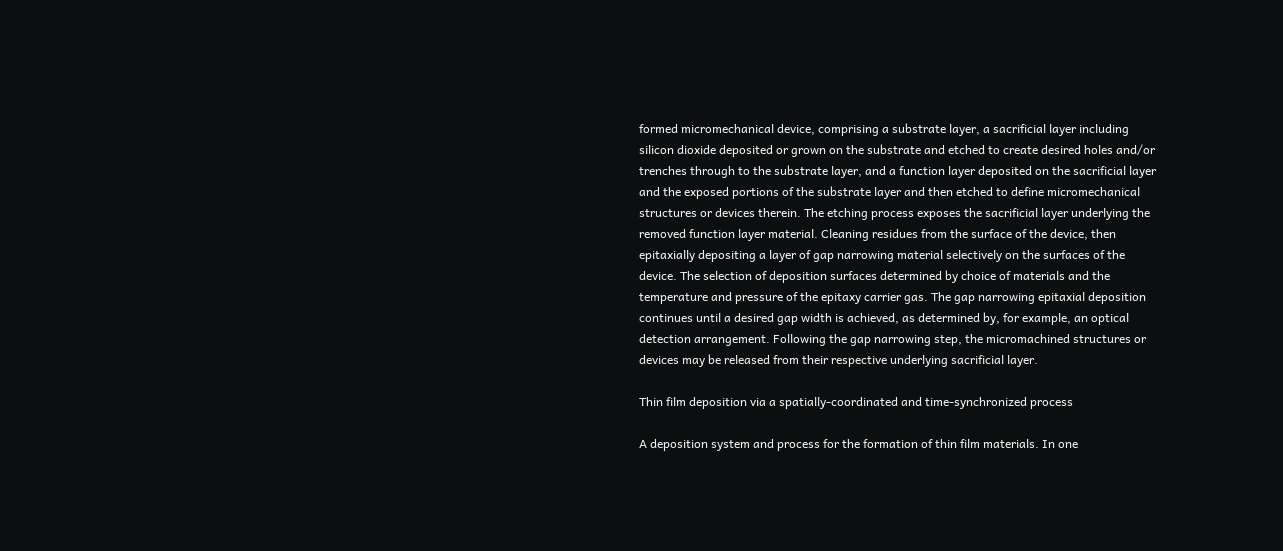formed micromechanical device, comprising a substrate layer, a sacrificial layer including silicon dioxide deposited or grown on the substrate and etched to create desired holes and/or trenches through to the substrate layer, and a function layer deposited on the sacrificial layer and the exposed portions of the substrate layer and then etched to define micromechanical structures or devices therein. The etching process exposes the sacrificial layer underlying the removed function layer material. Cleaning residues from the surface of the device, then epitaxially depositing a layer of gap narrowing material selectively on the surfaces of the device. The selection of deposition surfaces determined by choice of materials and the temperature and pressure of the epitaxy carrier gas. The gap narrowing epitaxial deposition continues until a desired gap width is achieved, as determined by, for example, an optical detection arrangement. Following the gap narrowing step, the micromachined structures or devices may be released from their respective underlying sacrificial layer.

Thin film deposition via a spatially-coordinated and time-synchronized process

A deposition system and process for the formation of thin film materials. In one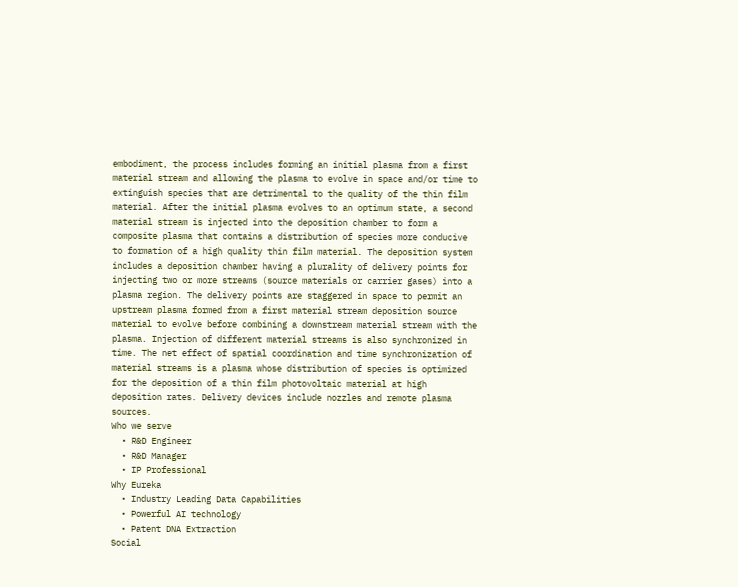embodiment, the process includes forming an initial plasma from a first material stream and allowing the plasma to evolve in space and/or time to extinguish species that are detrimental to the quality of the thin film material. After the initial plasma evolves to an optimum state, a second material stream is injected into the deposition chamber to form a composite plasma that contains a distribution of species more conducive to formation of a high quality thin film material. The deposition system includes a deposition chamber having a plurality of delivery points for injecting two or more streams (source materials or carrier gases) into a plasma region. The delivery points are staggered in space to permit an upstream plasma formed from a first material stream deposition source material to evolve before combining a downstream material stream with the plasma. Injection of different material streams is also synchronized in time. The net effect of spatial coordination and time synchronization of material streams is a plasma whose distribution of species is optimized for the deposition of a thin film photovoltaic material at high deposition rates. Delivery devices include nozzles and remote plasma sources.
Who we serve
  • R&D Engineer
  • R&D Manager
  • IP Professional
Why Eureka
  • Industry Leading Data Capabilities
  • Powerful AI technology
  • Patent DNA Extraction
Social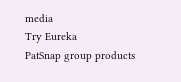media
Try Eureka
PatSnap group products